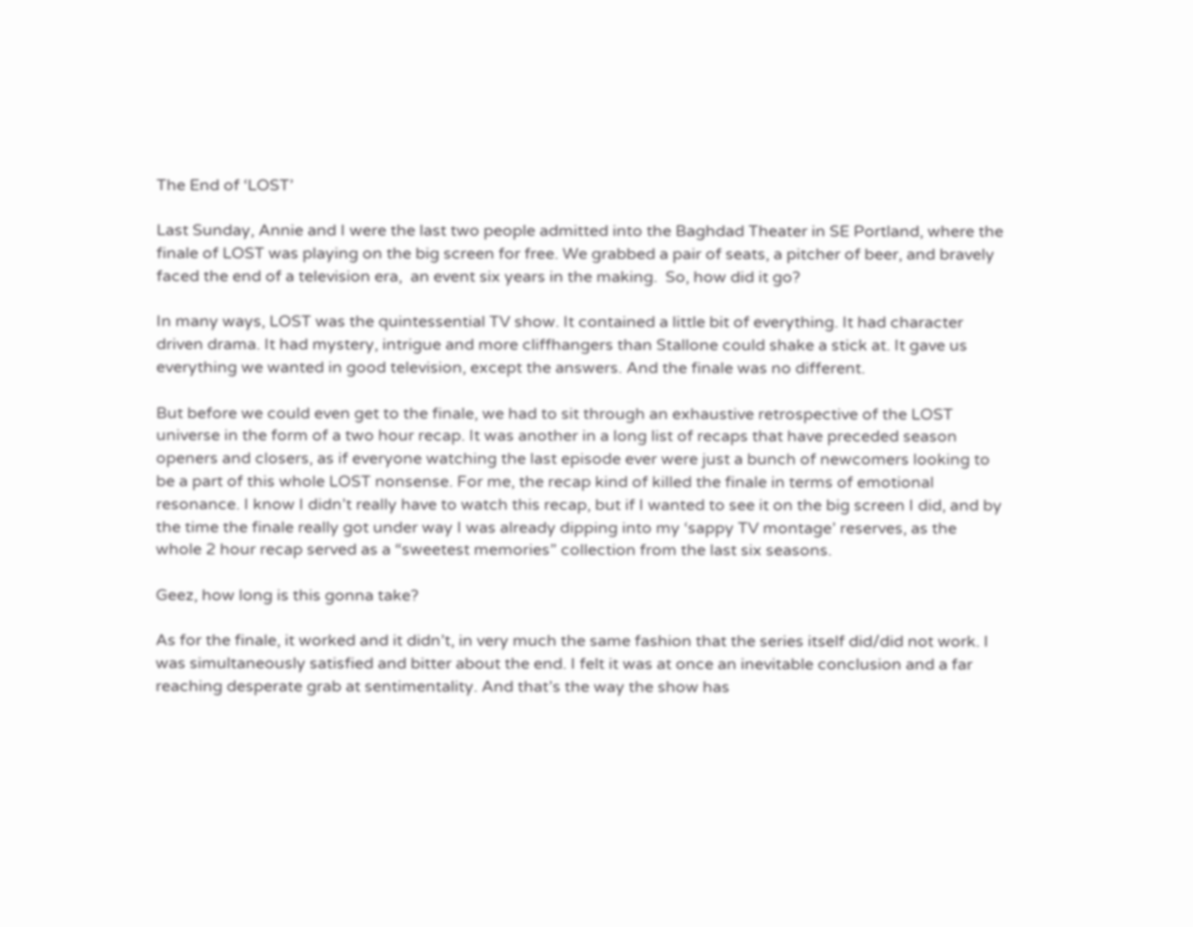The End of ‘LOST’

Last Sunday, Annie and I were the last two people admitted into the Baghdad Theater in SE Portland, where the finale of LOST was playing on the big screen for free. We grabbed a pair of seats, a pitcher of beer, and bravely faced the end of a television era,  an event six years in the making.  So, how did it go?

In many ways, LOST was the quintessential TV show. It contained a little bit of everything. It had character driven drama. It had mystery, intrigue and more cliffhangers than Stallone could shake a stick at. It gave us everything we wanted in good television, except the answers. And the finale was no different.

But before we could even get to the finale, we had to sit through an exhaustive retrospective of the LOST universe in the form of a two hour recap. It was another in a long list of recaps that have preceded season openers and closers, as if everyone watching the last episode ever were just a bunch of newcomers looking to be a part of this whole LOST nonsense. For me, the recap kind of killed the finale in terms of emotional resonance. I know I didn’t really have to watch this recap, but if I wanted to see it on the big screen I did, and by the time the finale really got under way I was already dipping into my ‘sappy TV montage’ reserves, as the whole 2 hour recap served as a “sweetest memories” collection from the last six seasons.

Geez, how long is this gonna take?

As for the finale, it worked and it didn’t, in very much the same fashion that the series itself did/did not work. I was simultaneously satisfied and bitter about the end. I felt it was at once an inevitable conclusion and a far reaching desperate grab at sentimentality. And that’s the way the show has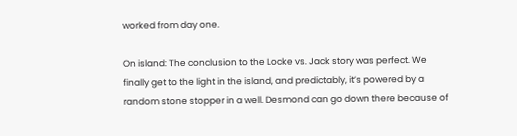worked from day one.

On island: The conclusion to the Locke vs. Jack story was perfect. We finally get to the light in the island, and predictably, it’s powered by a random stone stopper in a well. Desmond can go down there because of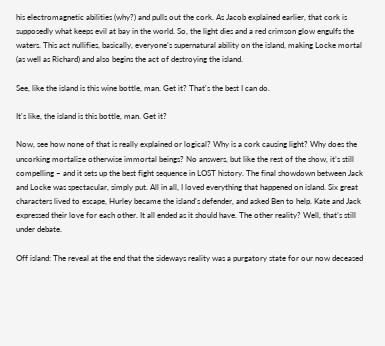his electromagnetic abilities (why?) and pulls out the cork. As Jacob explained earlier, that cork is supposedly what keeps evil at bay in the world. So, the light dies and a red crimson glow engulfs the waters. This act nullifies, basically, everyone’s supernatural ability on the island, making Locke mortal (as well as Richard) and also begins the act of destroying the island.

See, like the island is this wine bottle, man. Get it? That's the best I can do.

It's like, the island is this bottle, man. Get it?

Now, see how none of that is really explained or logical? Why is a cork causing light? Why does the uncorking mortalize otherwise immortal beings? No answers, but like the rest of the show, it’s still compelling – and it sets up the best fight sequence in LOST history. The final showdown between Jack and Locke was spectacular, simply put. All in all, I loved everything that happened on island. Six great characters lived to escape, Hurley became the island’s defender, and asked Ben to help. Kate and Jack expressed their love for each other. It all ended as it should have. The other reality? Well, that’s still under debate.

Off island: The reveal at the end that the sideways reality was a purgatory state for our now deceased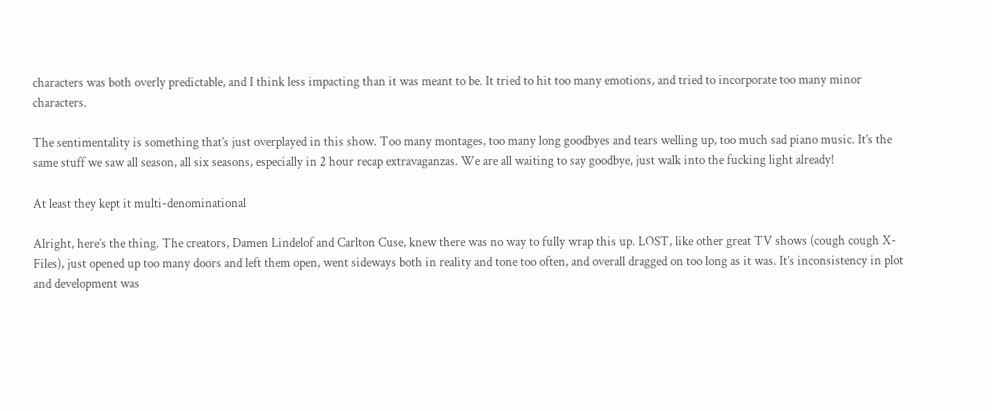characters was both overly predictable, and I think less impacting than it was meant to be. It tried to hit too many emotions, and tried to incorporate too many minor characters.

The sentimentality is something that’s just overplayed in this show. Too many montages, too many long goodbyes and tears welling up, too much sad piano music. It’s the same stuff we saw all season, all six seasons, especially in 2 hour recap extravaganzas. We are all waiting to say goodbye, just walk into the fucking light already!

At least they kept it multi-denominational

Alright, here’s the thing. The creators, Damen Lindelof and Carlton Cuse, knew there was no way to fully wrap this up. LOST, like other great TV shows (cough cough X-Files), just opened up too many doors and left them open, went sideways both in reality and tone too often, and overall dragged on too long as it was. It’s inconsistency in plot and development was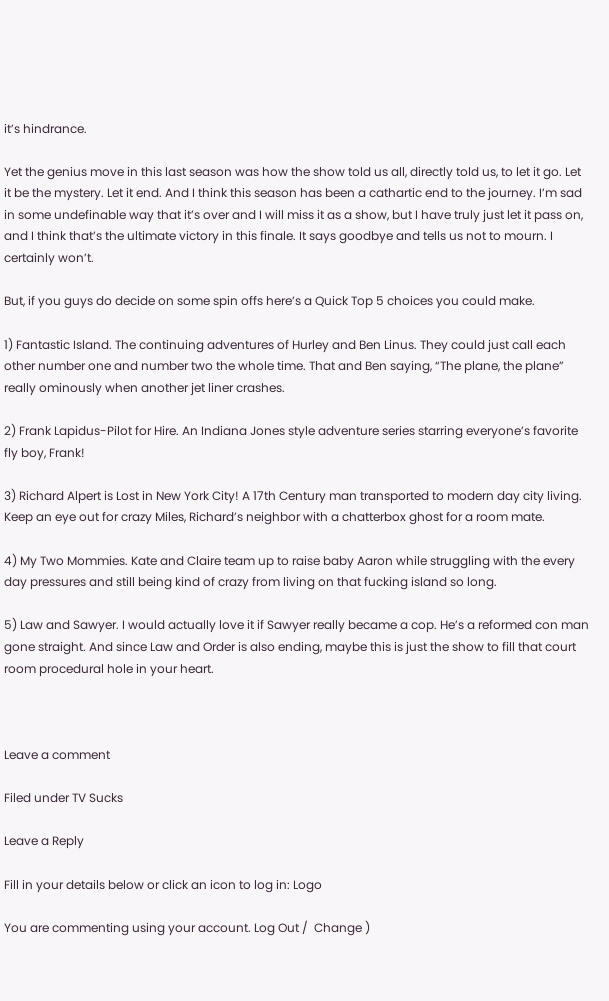it’s hindrance.

Yet the genius move in this last season was how the show told us all, directly told us, to let it go. Let it be the mystery. Let it end. And I think this season has been a cathartic end to the journey. I’m sad in some undefinable way that it’s over and I will miss it as a show, but I have truly just let it pass on, and I think that’s the ultimate victory in this finale. It says goodbye and tells us not to mourn. I certainly won’t.

But, if you guys do decide on some spin offs here’s a Quick Top 5 choices you could make.

1) Fantastic Island. The continuing adventures of Hurley and Ben Linus. They could just call each other number one and number two the whole time. That and Ben saying, “The plane, the plane” really ominously when another jet liner crashes.

2) Frank Lapidus-Pilot for Hire. An Indiana Jones style adventure series starring everyone’s favorite fly boy, Frank!

3) Richard Alpert is Lost in New York City! A 17th Century man transported to modern day city living. Keep an eye out for crazy Miles, Richard’s neighbor with a chatterbox ghost for a room mate.

4) My Two Mommies. Kate and Claire team up to raise baby Aaron while struggling with the every day pressures and still being kind of crazy from living on that fucking island so long.

5) Law and Sawyer. I would actually love it if Sawyer really became a cop. He’s a reformed con man gone straight. And since Law and Order is also ending, maybe this is just the show to fill that court room procedural hole in your heart.



Leave a comment

Filed under TV Sucks

Leave a Reply

Fill in your details below or click an icon to log in: Logo

You are commenting using your account. Log Out /  Change )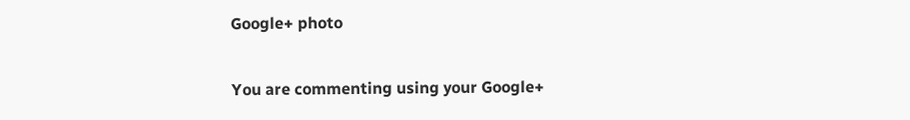Google+ photo

You are commenting using your Google+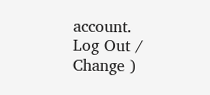account. Log Out /  Change )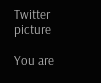Twitter picture

You are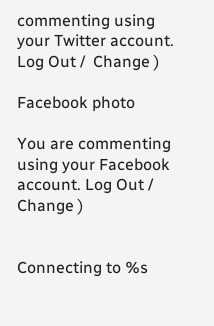commenting using your Twitter account. Log Out /  Change )

Facebook photo

You are commenting using your Facebook account. Log Out /  Change )


Connecting to %s